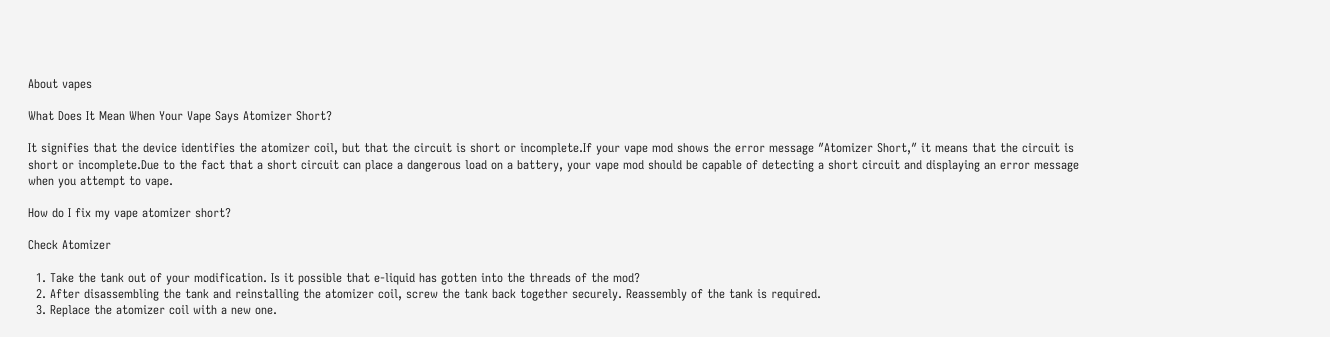About vapes

What Does It Mean When Your Vape Says Atomizer Short?

It signifies that the device identifies the atomizer coil, but that the circuit is short or incomplete.If your vape mod shows the error message ″Atomizer Short,″ it means that the circuit is short or incomplete.Due to the fact that a short circuit can place a dangerous load on a battery, your vape mod should be capable of detecting a short circuit and displaying an error message when you attempt to vape.

How do I fix my vape atomizer short?

Check Atomizer

  1. Take the tank out of your modification. Is it possible that e-liquid has gotten into the threads of the mod?
  2. After disassembling the tank and reinstalling the atomizer coil, screw the tank back together securely. Reassembly of the tank is required.
  3. Replace the atomizer coil with a new one.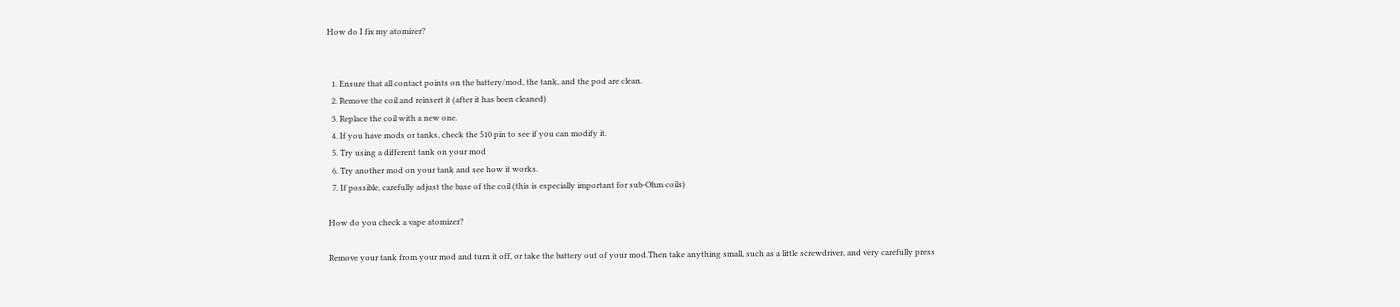How do I fix my atomizer?


  1. Ensure that all contact points on the battery/mod, the tank, and the pod are clean.
  2. Remove the coil and reinsert it (after it has been cleaned)
  3. Replace the coil with a new one.
  4. If you have mods or tanks, check the 510 pin to see if you can modify it.
  5. Try using a different tank on your mod
  6. Try another mod on your tank and see how it works.
  7. If possible, carefully adjust the base of the coil (this is especially important for sub-Ohm coils)

How do you check a vape atomizer?

Remove your tank from your mod and turn it off, or take the battery out of your mod.Then take anything small, such as a little screwdriver, and very carefully press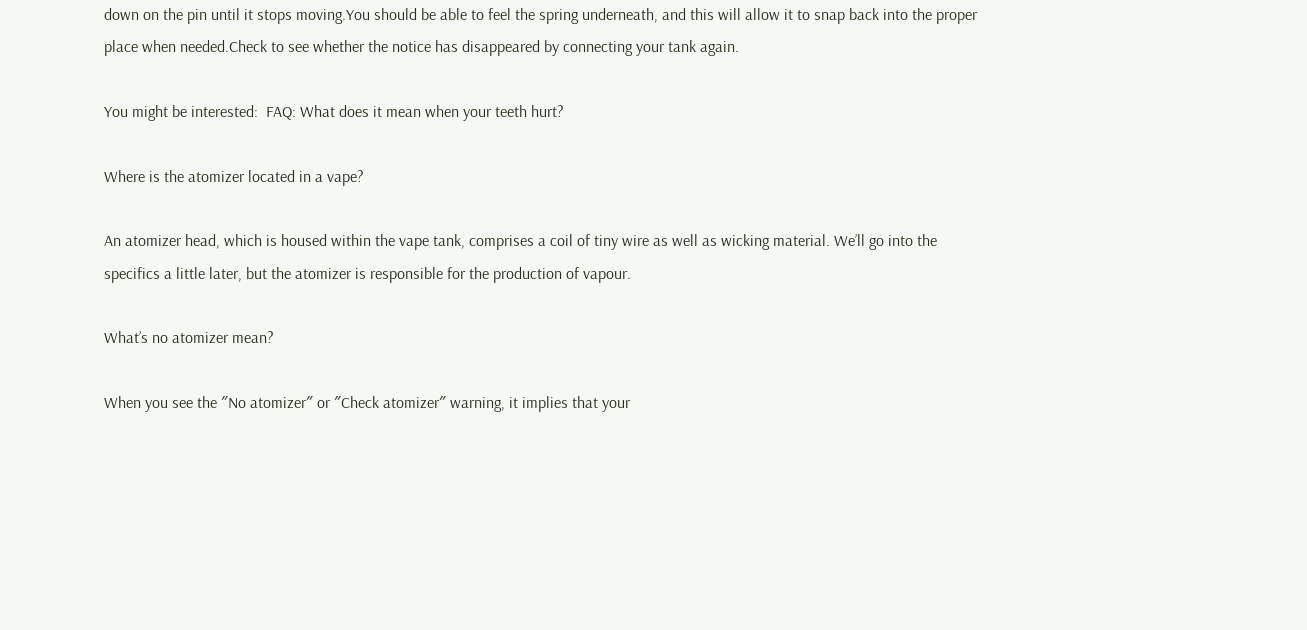down on the pin until it stops moving.You should be able to feel the spring underneath, and this will allow it to snap back into the proper place when needed.Check to see whether the notice has disappeared by connecting your tank again.

You might be interested:  FAQ: What does it mean when your teeth hurt?

Where is the atomizer located in a vape?

An atomizer head, which is housed within the vape tank, comprises a coil of tiny wire as well as wicking material. We’ll go into the specifics a little later, but the atomizer is responsible for the production of vapour.

What’s no atomizer mean?

When you see the ″No atomizer″ or ″Check atomizer″ warning, it implies that your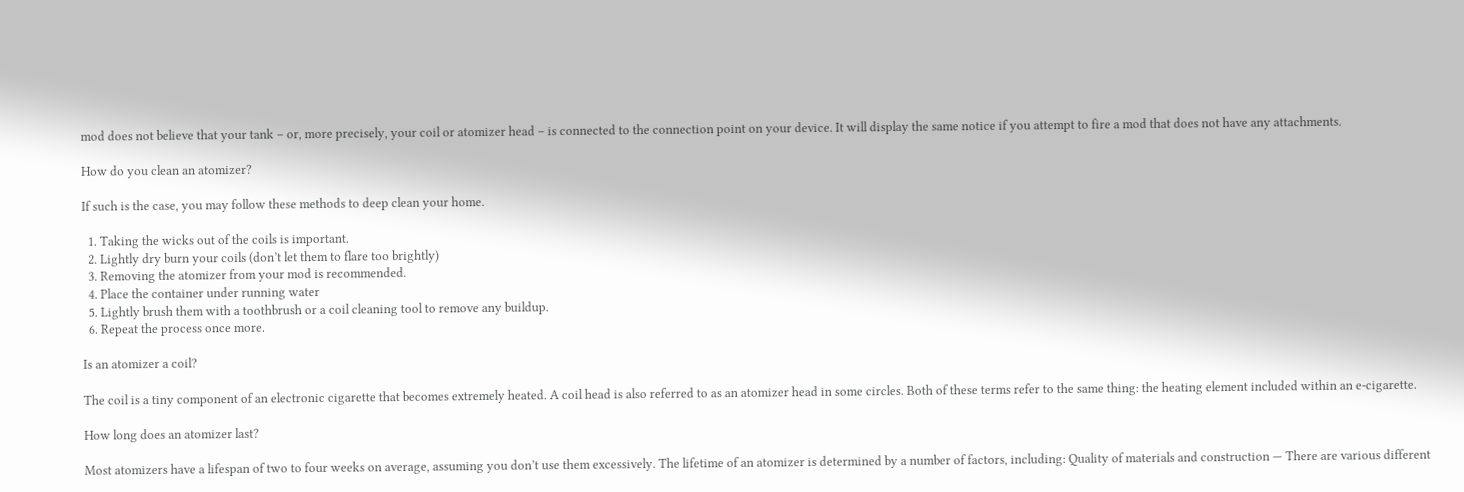mod does not believe that your tank – or, more precisely, your coil or atomizer head – is connected to the connection point on your device. It will display the same notice if you attempt to fire a mod that does not have any attachments.

How do you clean an atomizer?

If such is the case, you may follow these methods to deep clean your home.

  1. Taking the wicks out of the coils is important.
  2. Lightly dry burn your coils (don’t let them to flare too brightly)
  3. Removing the atomizer from your mod is recommended.
  4. Place the container under running water
  5. Lightly brush them with a toothbrush or a coil cleaning tool to remove any buildup.
  6. Repeat the process once more.

Is an atomizer a coil?

The coil is a tiny component of an electronic cigarette that becomes extremely heated. A coil head is also referred to as an atomizer head in some circles. Both of these terms refer to the same thing: the heating element included within an e-cigarette.

How long does an atomizer last?

Most atomizers have a lifespan of two to four weeks on average, assuming you don’t use them excessively. The lifetime of an atomizer is determined by a number of factors, including: Quality of materials and construction — There are various different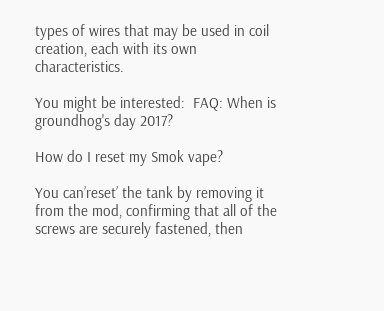types of wires that may be used in coil creation, each with its own characteristics.

You might be interested:  FAQ: When is groundhog's day 2017?

How do I reset my Smok vape?

You can’reset’ the tank by removing it from the mod, confirming that all of the screws are securely fastened, then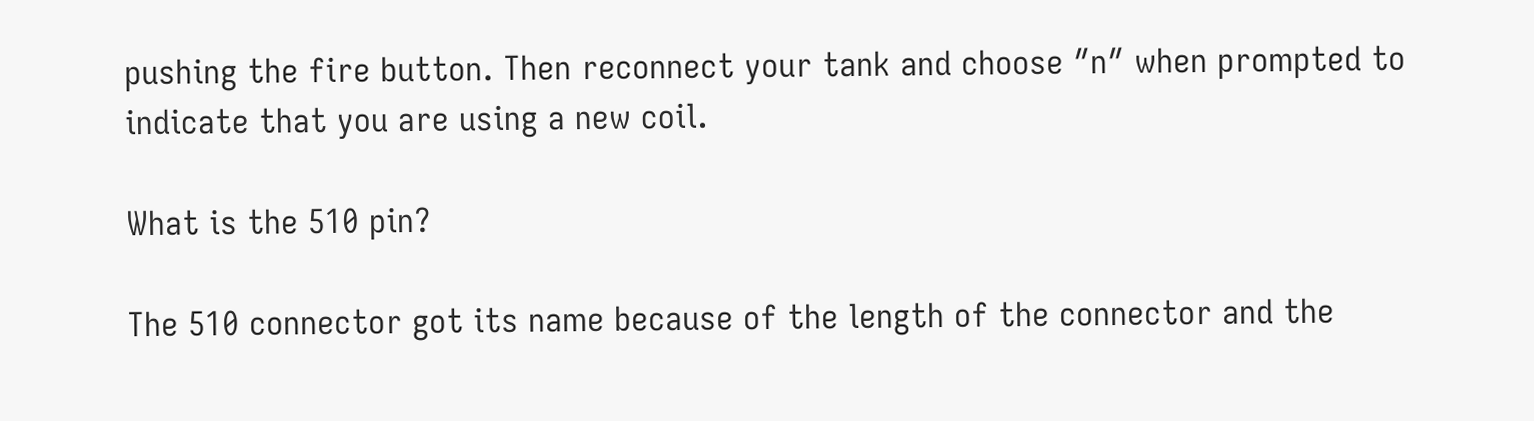pushing the fire button. Then reconnect your tank and choose ″n″ when prompted to indicate that you are using a new coil.

What is the 510 pin?

The 510 connector got its name because of the length of the connector and the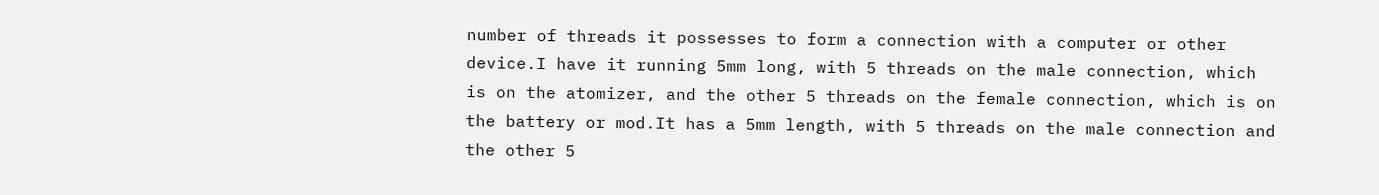number of threads it possesses to form a connection with a computer or other device.I have it running 5mm long, with 5 threads on the male connection, which is on the atomizer, and the other 5 threads on the female connection, which is on the battery or mod.It has a 5mm length, with 5 threads on the male connection and the other 5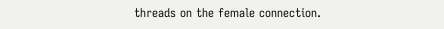threads on the female connection.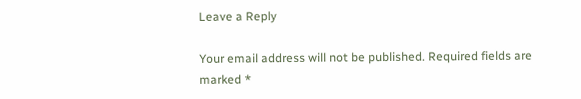Leave a Reply

Your email address will not be published. Required fields are marked *